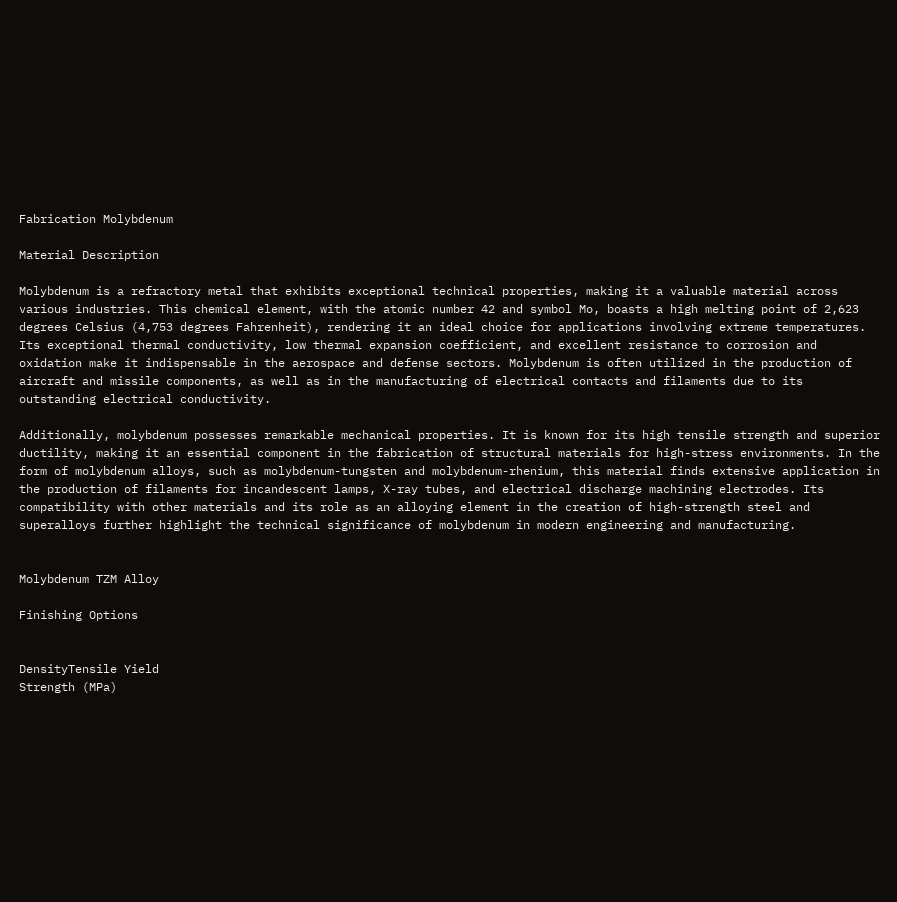Fabrication Molybdenum

Material Description

Molybdenum is a refractory metal that exhibits exceptional technical properties, making it a valuable material across various industries. This chemical element, with the atomic number 42 and symbol Mo, boasts a high melting point of 2,623 degrees Celsius (4,753 degrees Fahrenheit), rendering it an ideal choice for applications involving extreme temperatures. Its exceptional thermal conductivity, low thermal expansion coefficient, and excellent resistance to corrosion and oxidation make it indispensable in the aerospace and defense sectors. Molybdenum is often utilized in the production of aircraft and missile components, as well as in the manufacturing of electrical contacts and filaments due to its outstanding electrical conductivity.

Additionally, molybdenum possesses remarkable mechanical properties. It is known for its high tensile strength and superior ductility, making it an essential component in the fabrication of structural materials for high-stress environments. In the form of molybdenum alloys, such as molybdenum-tungsten and molybdenum-rhenium, this material finds extensive application in the production of filaments for incandescent lamps, X-ray tubes, and electrical discharge machining electrodes. Its compatibility with other materials and its role as an alloying element in the creation of high-strength steel and superalloys further highlight the technical significance of molybdenum in modern engineering and manufacturing.


Molybdenum TZM Alloy

Finishing Options


DensityTensile Yield
Strength (MPa)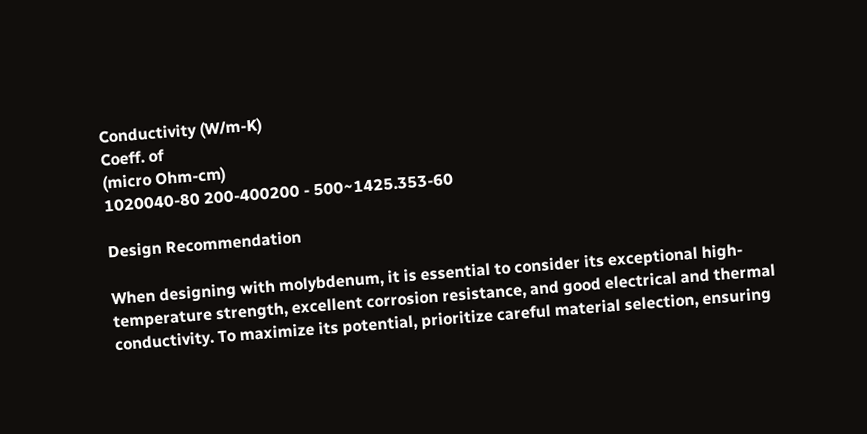Conductivity (W/m-K)
Coeff. of
(micro Ohm-cm)
1020040-80 200-400200 - 500~1425.353-60

Design Recommendation

When designing with molybdenum, it is essential to consider its exceptional high-temperature strength, excellent corrosion resistance, and good electrical and thermal conductivity. To maximize its potential, prioritize careful material selection, ensuring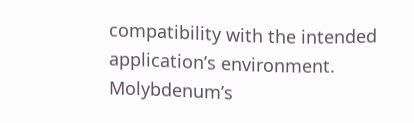compatibility with the intended application’s environment. Molybdenum’s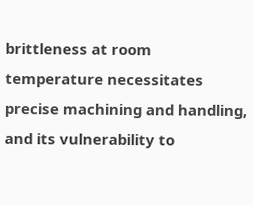brittleness at room temperature necessitates precise machining and handling, and its vulnerability to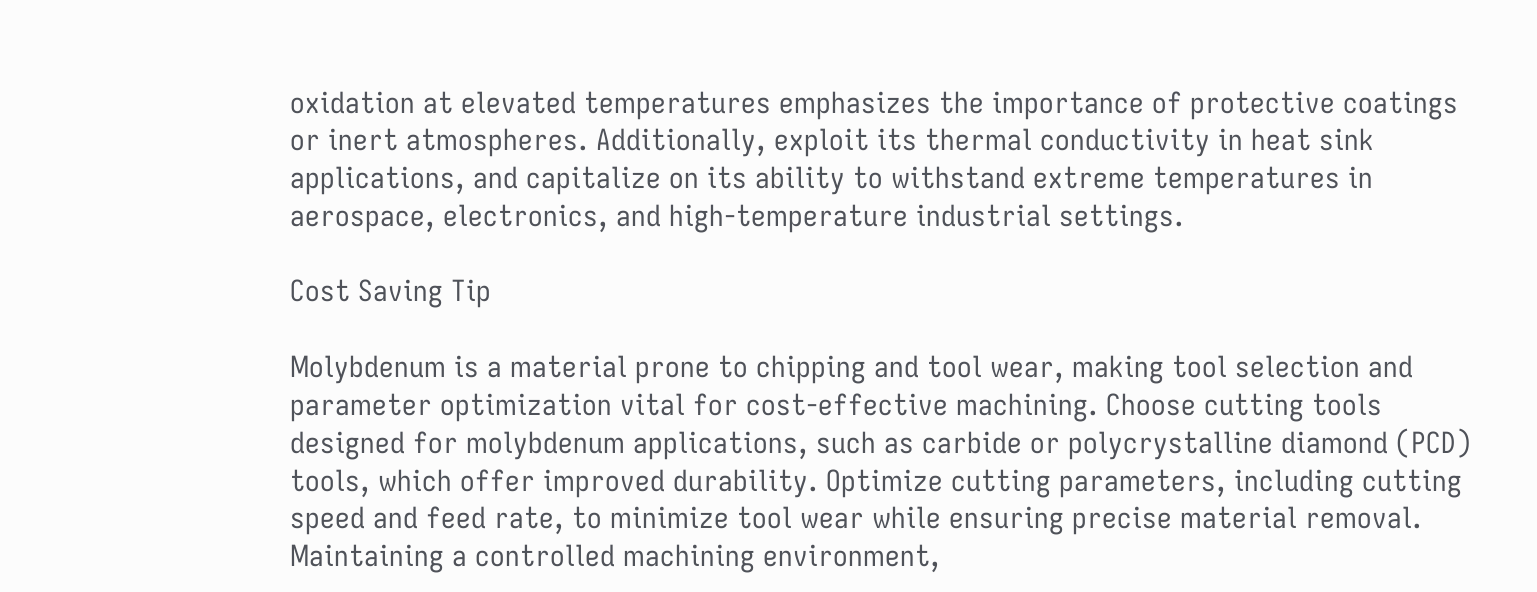oxidation at elevated temperatures emphasizes the importance of protective coatings or inert atmospheres. Additionally, exploit its thermal conductivity in heat sink applications, and capitalize on its ability to withstand extreme temperatures in aerospace, electronics, and high-temperature industrial settings.

Cost Saving Tip

Molybdenum is a material prone to chipping and tool wear, making tool selection and parameter optimization vital for cost-effective machining. Choose cutting tools designed for molybdenum applications, such as carbide or polycrystalline diamond (PCD) tools, which offer improved durability. Optimize cutting parameters, including cutting speed and feed rate, to minimize tool wear while ensuring precise material removal. Maintaining a controlled machining environment,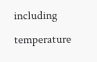including temperature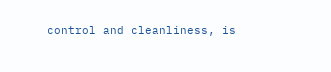control and cleanliness, is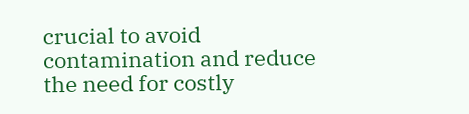crucial to avoid contamination and reduce the need for costly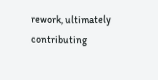rework, ultimately contributing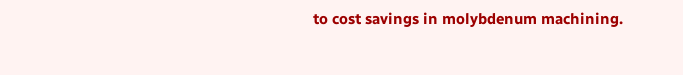to cost savings in molybdenum machining.